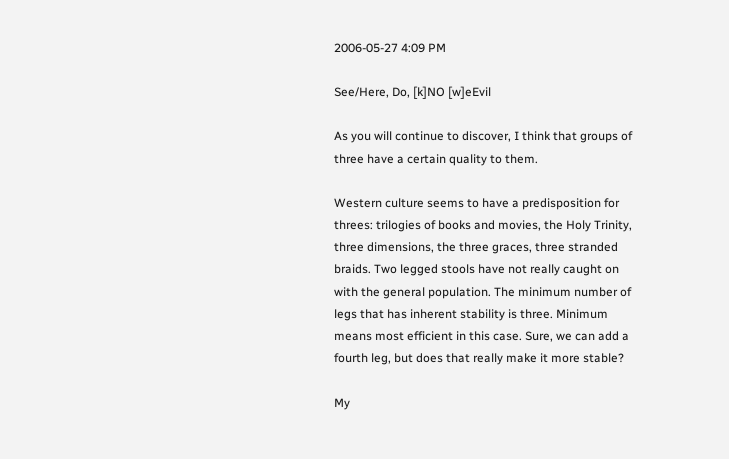2006-05-27 4:09 PM

See/Here, Do, [k]NO [w]eEvil

As you will continue to discover, I think that groups of three have a certain quality to them.

Western culture seems to have a predisposition for threes: trilogies of books and movies, the Holy Trinity, three dimensions, the three graces, three stranded braids. Two legged stools have not really caught on with the general population. The minimum number of legs that has inherent stability is three. Minimum means most efficient in this case. Sure, we can add a fourth leg, but does that really make it more stable?

My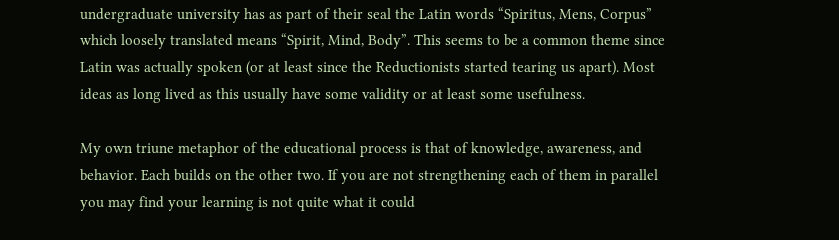undergraduate university has as part of their seal the Latin words “Spiritus, Mens, Corpus” which loosely translated means “Spirit, Mind, Body”. This seems to be a common theme since Latin was actually spoken (or at least since the Reductionists started tearing us apart). Most ideas as long lived as this usually have some validity or at least some usefulness.

My own triune metaphor of the educational process is that of knowledge, awareness, and behavior. Each builds on the other two. If you are not strengthening each of them in parallel you may find your learning is not quite what it could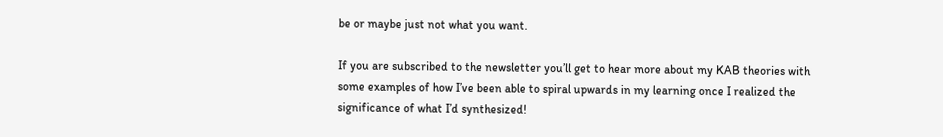be or maybe just not what you want.

If you are subscribed to the newsletter you’ll get to hear more about my KAB theories with some examples of how I’ve been able to spiral upwards in my learning once I realized the significance of what I’d synthesized!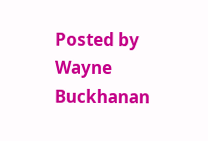Posted by Wayne Buckhanan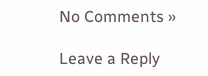No Comments »

Leave a Reply